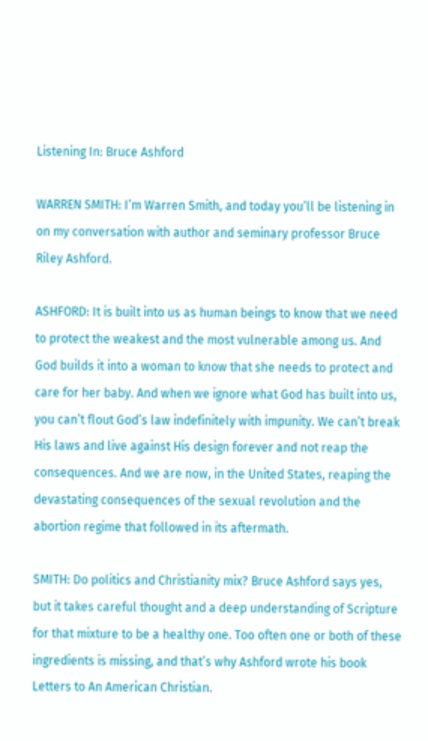Listening In: Bruce Ashford

WARREN SMITH: I’m Warren Smith, and today you’ll be listening in on my conversation with author and seminary professor Bruce Riley Ashford.

ASHFORD: It is built into us as human beings to know that we need to protect the weakest and the most vulnerable among us. And God builds it into a woman to know that she needs to protect and care for her baby. And when we ignore what God has built into us, you can’t flout God’s law indefinitely with impunity. We can’t break His laws and live against His design forever and not reap the consequences. And we are now, in the United States, reaping the devastating consequences of the sexual revolution and the abortion regime that followed in its aftermath.

SMITH: Do politics and Christianity mix? Bruce Ashford says yes, but it takes careful thought and a deep understanding of Scripture for that mixture to be a healthy one. Too often one or both of these ingredients is missing, and that’s why Ashford wrote his book Letters to An American Christian.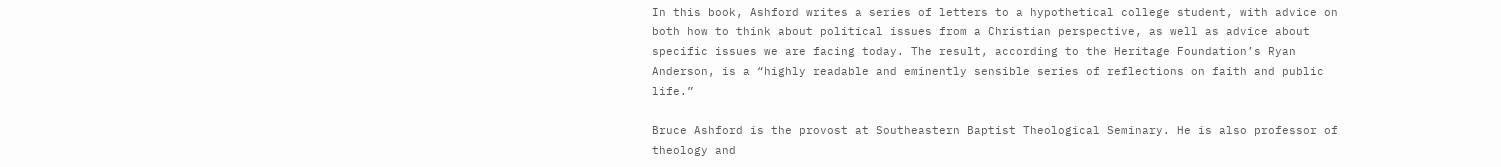In this book, Ashford writes a series of letters to a hypothetical college student, with advice on both how to think about political issues from a Christian perspective, as well as advice about specific issues we are facing today. The result, according to the Heritage Foundation’s Ryan Anderson, is a “highly readable and eminently sensible series of reflections on faith and public life.”

Bruce Ashford is the provost at Southeastern Baptist Theological Seminary. He is also professor of theology and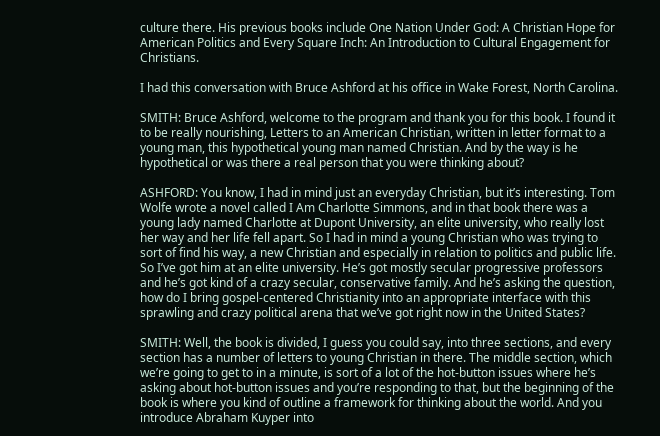culture there. His previous books include One Nation Under God: A Christian Hope for American Politics and Every Square Inch: An Introduction to Cultural Engagement for Christians.

I had this conversation with Bruce Ashford at his office in Wake Forest, North Carolina.

SMITH: Bruce Ashford, welcome to the program and thank you for this book. I found it to be really nourishing, Letters to an American Christian, written in letter format to a young man, this hypothetical young man named Christian. And by the way is he hypothetical or was there a real person that you were thinking about?

ASHFORD: You know, I had in mind just an everyday Christian, but it’s interesting. Tom Wolfe wrote a novel called I Am Charlotte Simmons, and in that book there was a young lady named Charlotte at Dupont University, an elite university, who really lost her way and her life fell apart. So I had in mind a young Christian who was trying to sort of find his way, a new Christian and especially in relation to politics and public life. So I’ve got him at an elite university. He’s got mostly secular progressive professors and he’s got kind of a crazy secular, conservative family. And he’s asking the question, how do I bring gospel-centered Christianity into an appropriate interface with this sprawling and crazy political arena that we’ve got right now in the United States?

SMITH: Well, the book is divided, I guess you could say, into three sections, and every section has a number of letters to young Christian in there. The middle section, which we’re going to get to in a minute, is sort of a lot of the hot-button issues where he’s asking about hot-button issues and you’re responding to that, but the beginning of the book is where you kind of outline a framework for thinking about the world. And you introduce Abraham Kuyper into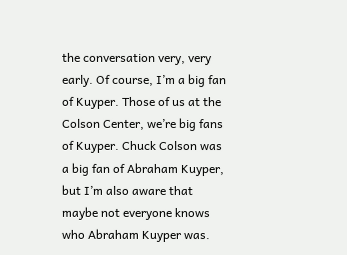the conversation very, very early. Of course, I’m a big fan of Kuyper. Those of us at the Colson Center, we’re big fans of Kuyper. Chuck Colson was a big fan of Abraham Kuyper, but I’m also aware that maybe not everyone knows who Abraham Kuyper was.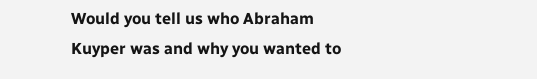Would you tell us who Abraham Kuyper was and why you wanted to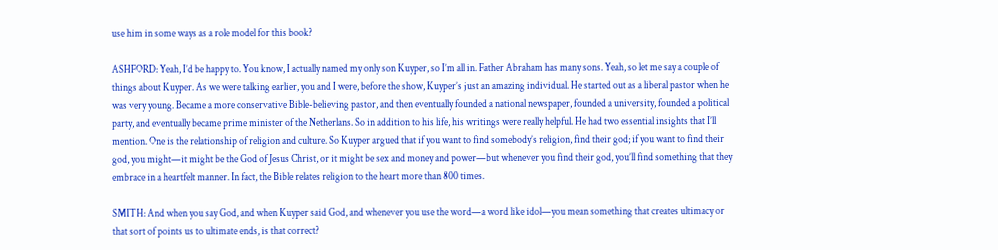use him in some ways as a role model for this book?

ASHFORD: Yeah, I’d be happy to. You know, I actually named my only son Kuyper, so I’m all in. Father Abraham has many sons. Yeah, so let me say a couple of things about Kuyper. As we were talking earlier, you and I were, before the show, Kuyper’s just an amazing individual. He started out as a liberal pastor when he was very young. Became a more conservative Bible-believing pastor, and then eventually founded a national newspaper, founded a university, founded a political party, and eventually became prime minister of the Netherlans. So in addition to his life, his writings were really helpful. He had two essential insights that I’ll mention. One is the relationship of religion and culture. So Kuyper argued that if you want to find somebody’s religion, find their god; if you want to find their god, you might—it might be the God of Jesus Christ, or it might be sex and money and power—but whenever you find their god, you’ll find something that they embrace in a heartfelt manner. In fact, the Bible relates religion to the heart more than 800 times.

SMITH: And when you say God, and when Kuyper said God, and whenever you use the word—a word like idol—you mean something that creates ultimacy or that sort of points us to ultimate ends, is that correct?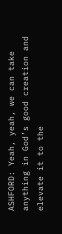ASHFORD: Yeah, yeah, we can take anything in God’s good creation and elevate it to the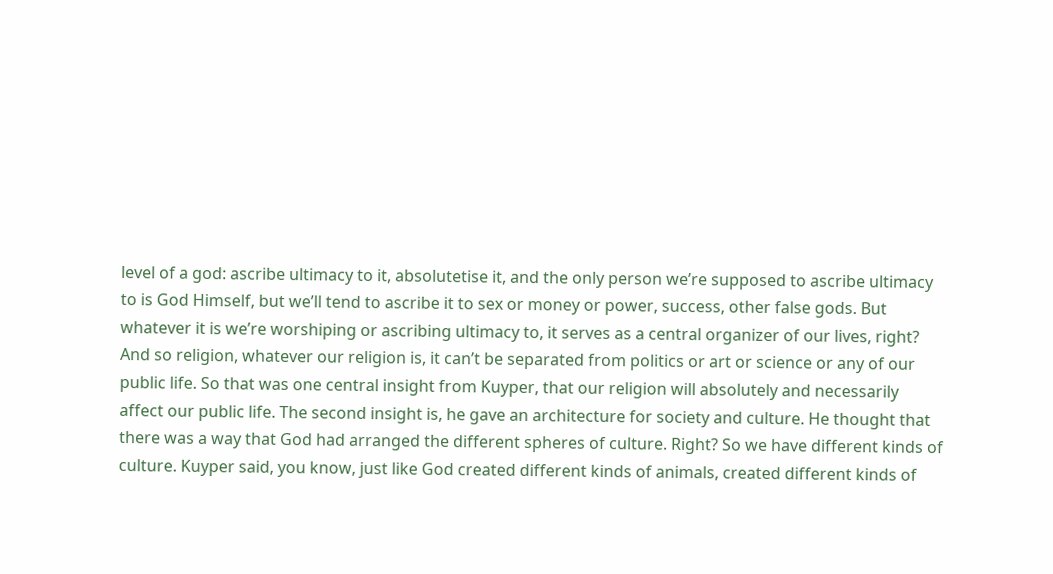level of a god: ascribe ultimacy to it, absolutetise it, and the only person we’re supposed to ascribe ultimacy to is God Himself, but we’ll tend to ascribe it to sex or money or power, success, other false gods. But whatever it is we’re worshiping or ascribing ultimacy to, it serves as a central organizer of our lives, right? And so religion, whatever our religion is, it can’t be separated from politics or art or science or any of our public life. So that was one central insight from Kuyper, that our religion will absolutely and necessarily affect our public life. The second insight is, he gave an architecture for society and culture. He thought that there was a way that God had arranged the different spheres of culture. Right? So we have different kinds of culture. Kuyper said, you know, just like God created different kinds of animals, created different kinds of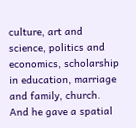culture, art and science, politics and economics, scholarship in education, marriage and family, church. And he gave a spatial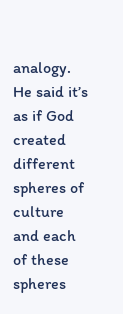analogy. He said it’s as if God created different spheres of culture and each of these spheres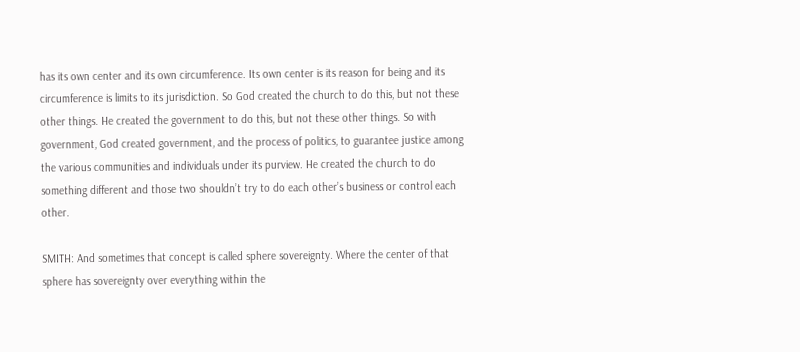has its own center and its own circumference. Its own center is its reason for being and its circumference is limits to its jurisdiction. So God created the church to do this, but not these other things. He created the government to do this, but not these other things. So with government, God created government, and the process of politics, to guarantee justice among the various communities and individuals under its purview. He created the church to do something different and those two shouldn’t try to do each other’s business or control each other.

SMITH: And sometimes that concept is called sphere sovereignty. Where the center of that sphere has sovereignty over everything within the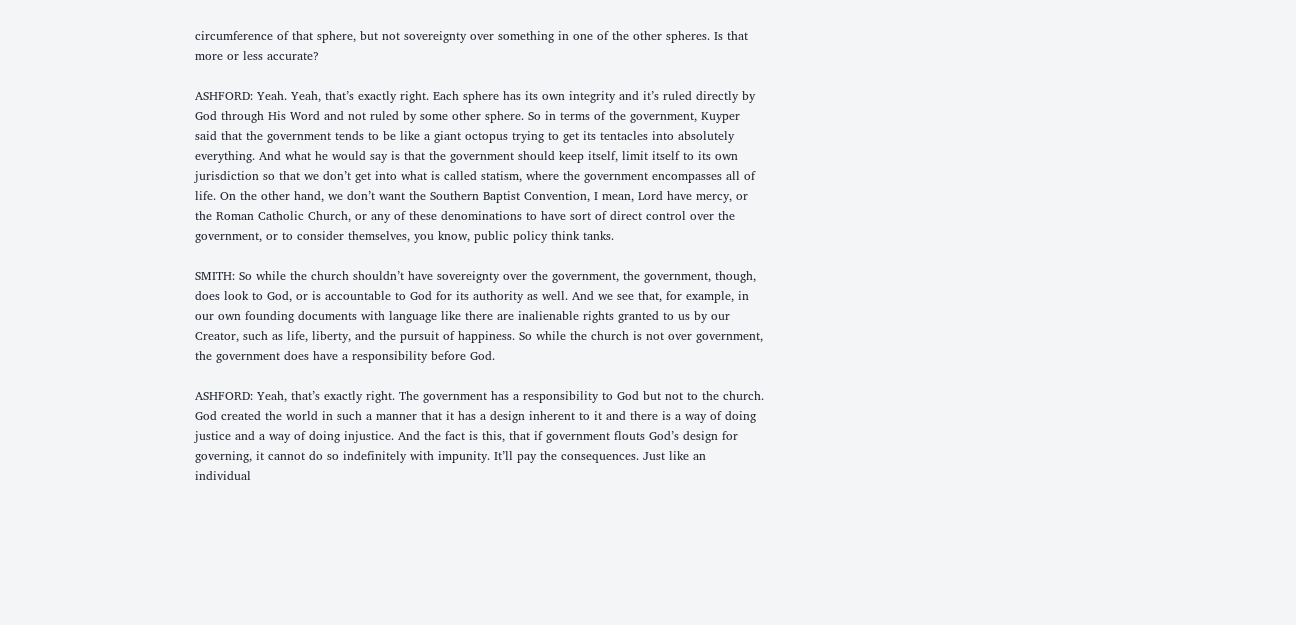circumference of that sphere, but not sovereignty over something in one of the other spheres. Is that more or less accurate?

ASHFORD: Yeah. Yeah, that’s exactly right. Each sphere has its own integrity and it’s ruled directly by God through His Word and not ruled by some other sphere. So in terms of the government, Kuyper said that the government tends to be like a giant octopus trying to get its tentacles into absolutely everything. And what he would say is that the government should keep itself, limit itself to its own jurisdiction so that we don’t get into what is called statism, where the government encompasses all of life. On the other hand, we don’t want the Southern Baptist Convention, I mean, Lord have mercy, or the Roman Catholic Church, or any of these denominations to have sort of direct control over the government, or to consider themselves, you know, public policy think tanks.

SMITH: So while the church shouldn’t have sovereignty over the government, the government, though, does look to God, or is accountable to God for its authority as well. And we see that, for example, in our own founding documents with language like there are inalienable rights granted to us by our Creator, such as life, liberty, and the pursuit of happiness. So while the church is not over government, the government does have a responsibility before God.

ASHFORD: Yeah, that’s exactly right. The government has a responsibility to God but not to the church. God created the world in such a manner that it has a design inherent to it and there is a way of doing justice and a way of doing injustice. And the fact is this, that if government flouts God’s design for governing, it cannot do so indefinitely with impunity. It’ll pay the consequences. Just like an individual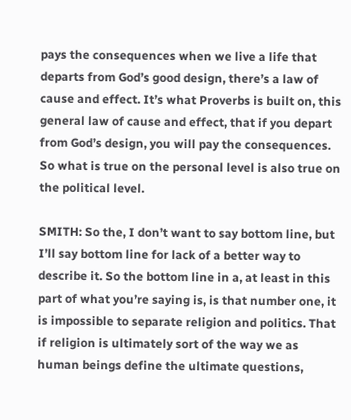pays the consequences when we live a life that departs from God’s good design, there’s a law of cause and effect. It’s what Proverbs is built on, this general law of cause and effect, that if you depart from God’s design, you will pay the consequences. So what is true on the personal level is also true on the political level.

SMITH: So the, I don’t want to say bottom line, but I’ll say bottom line for lack of a better way to describe it. So the bottom line in a, at least in this part of what you’re saying is, is that number one, it is impossible to separate religion and politics. That if religion is ultimately sort of the way we as human beings define the ultimate questions,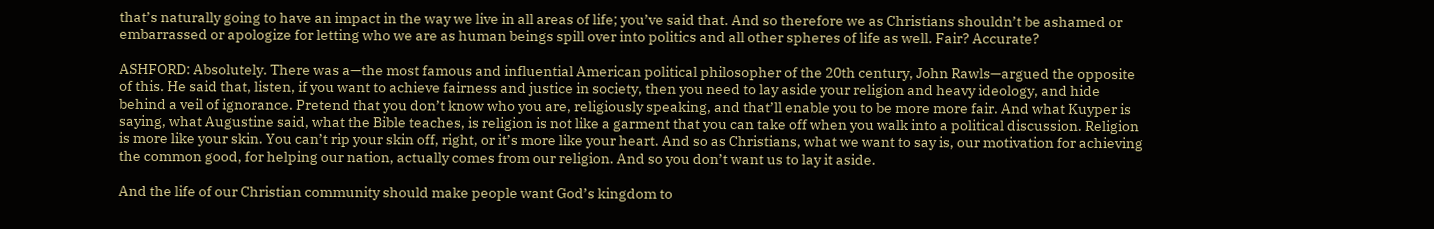that’s naturally going to have an impact in the way we live in all areas of life; you’ve said that. And so therefore we as Christians shouldn’t be ashamed or embarrassed or apologize for letting who we are as human beings spill over into politics and all other spheres of life as well. Fair? Accurate?

ASHFORD: Absolutely. There was a—the most famous and influential American political philosopher of the 20th century, John Rawls—argued the opposite of this. He said that, listen, if you want to achieve fairness and justice in society, then you need to lay aside your religion and heavy ideology, and hide behind a veil of ignorance. Pretend that you don’t know who you are, religiously speaking, and that’ll enable you to be more more fair. And what Kuyper is saying, what Augustine said, what the Bible teaches, is religion is not like a garment that you can take off when you walk into a political discussion. Religion is more like your skin. You can’t rip your skin off, right, or it’s more like your heart. And so as Christians, what we want to say is, our motivation for achieving the common good, for helping our nation, actually comes from our religion. And so you don’t want us to lay it aside.

And the life of our Christian community should make people want God’s kingdom to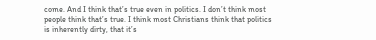come. And I think that’s true even in politics. I don’t think most people think that’s true. I think most Christians think that politics is inherently dirty, that it’s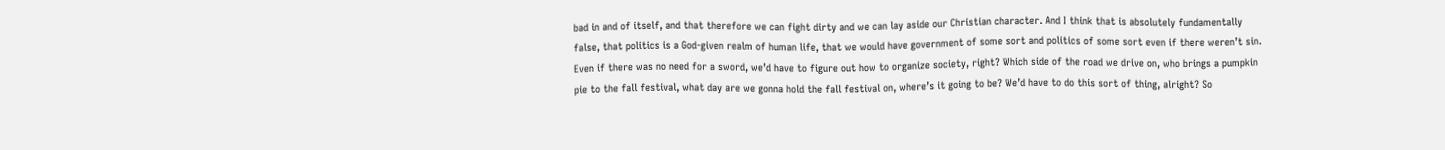bad in and of itself, and that therefore we can fight dirty and we can lay aside our Christian character. And I think that is absolutely fundamentally false, that politics is a God-given realm of human life, that we would have government of some sort and politics of some sort even if there weren’t sin. Even if there was no need for a sword, we’d have to figure out how to organize society, right? Which side of the road we drive on, who brings a pumpkin pie to the fall festival, what day are we gonna hold the fall festival on, where’s it going to be? We’d have to do this sort of thing, alright? So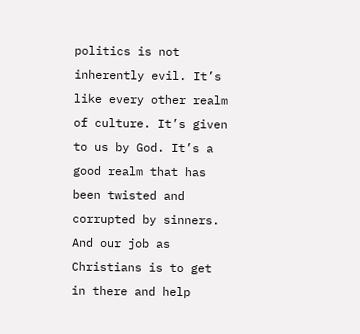politics is not inherently evil. It’s like every other realm of culture. It’s given to us by God. It’s a good realm that has been twisted and corrupted by sinners. And our job as Christians is to get in there and help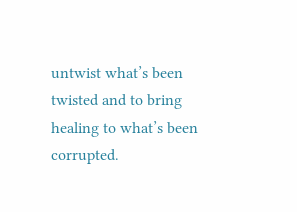untwist what’s been twisted and to bring healing to what’s been corrupted.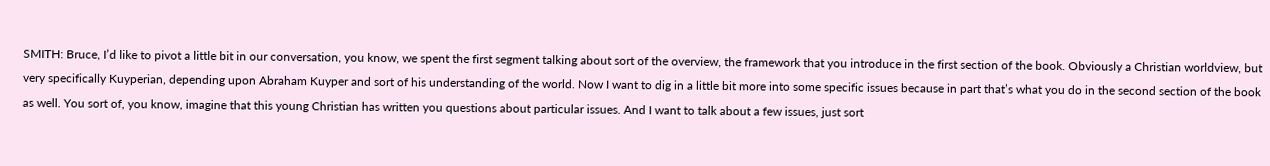SMITH: Bruce, I’d like to pivot a little bit in our conversation, you know, we spent the first segment talking about sort of the overview, the framework that you introduce in the first section of the book. Obviously a Christian worldview, but very specifically Kuyperian, depending upon Abraham Kuyper and sort of his understanding of the world. Now I want to dig in a little bit more into some specific issues because in part that’s what you do in the second section of the book as well. You sort of, you know, imagine that this young Christian has written you questions about particular issues. And I want to talk about a few issues, just sort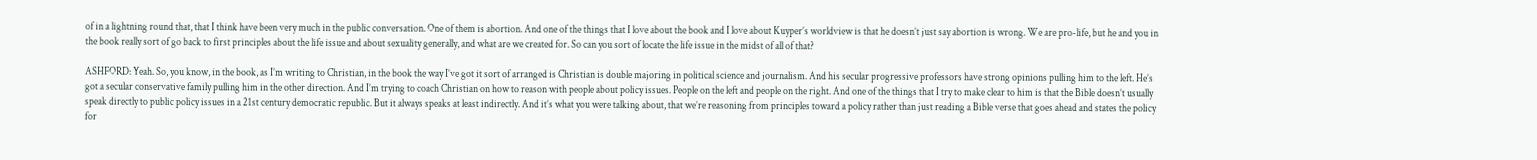of in a lightning round that, that I think have been very much in the public conversation. One of them is abortion. And one of the things that I love about the book and I love about Kuyper’s worldview is that he doesn’t just say abortion is wrong. We are pro-life, but he and you in the book really sort of go back to first principles about the life issue and about sexuality generally, and what are we created for. So can you sort of locate the life issue in the midst of all of that?

ASHFORD: Yeah. So, you know, in the book, as I’m writing to Christian, in the book the way I’ve got it sort of arranged is Christian is double majoring in political science and journalism. And his secular progressive professors have strong opinions pulling him to the left. He’s got a secular conservative family pulling him in the other direction. And I’m trying to coach Christian on how to reason with people about policy issues. People on the left and people on the right. And one of the things that I try to make clear to him is that the Bible doesn’t usually speak directly to public policy issues in a 21st century democratic republic. But it always speaks at least indirectly. And it’s what you were talking about, that we’re reasoning from principles toward a policy rather than just reading a Bible verse that goes ahead and states the policy for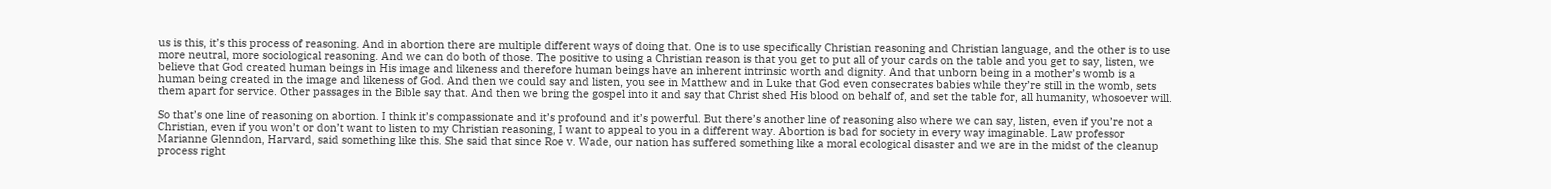us is this, it’s this process of reasoning. And in abortion there are multiple different ways of doing that. One is to use specifically Christian reasoning and Christian language, and the other is to use more neutral, more sociological reasoning. And we can do both of those. The positive to using a Christian reason is that you get to put all of your cards on the table and you get to say, listen, we believe that God created human beings in His image and likeness and therefore human beings have an inherent intrinsic worth and dignity. And that unborn being in a mother’s womb is a human being created in the image and likeness of God. And then we could say and listen, you see in Matthew and in Luke that God even consecrates babies while they’re still in the womb, sets them apart for service. Other passages in the Bible say that. And then we bring the gospel into it and say that Christ shed His blood on behalf of, and set the table for, all humanity, whosoever will.

So that’s one line of reasoning on abortion. I think it’s compassionate and it’s profound and it’s powerful. But there’s another line of reasoning also where we can say, listen, even if you’re not a Christian, even if you won’t or don’t want to listen to my Christian reasoning, I want to appeal to you in a different way. Abortion is bad for society in every way imaginable. Law professor Marianne Glenndon, Harvard, said something like this. She said that since Roe v. Wade, our nation has suffered something like a moral ecological disaster and we are in the midst of the cleanup process right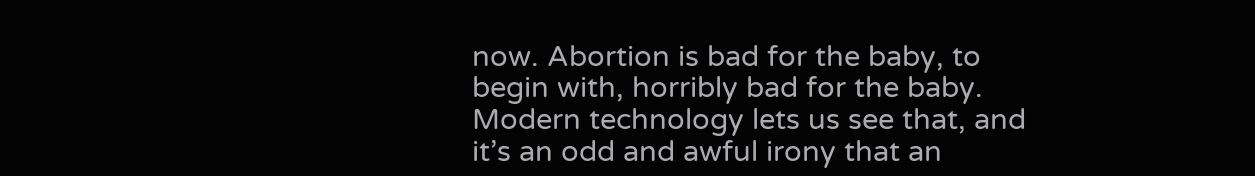now. Abortion is bad for the baby, to begin with, horribly bad for the baby. Modern technology lets us see that, and it’s an odd and awful irony that an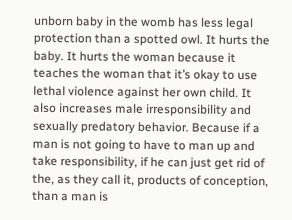unborn baby in the womb has less legal protection than a spotted owl. It hurts the baby. It hurts the woman because it teaches the woman that it’s okay to use lethal violence against her own child. It also increases male irresponsibility and sexually predatory behavior. Because if a man is not going to have to man up and take responsibility, if he can just get rid of the, as they call it, products of conception, than a man is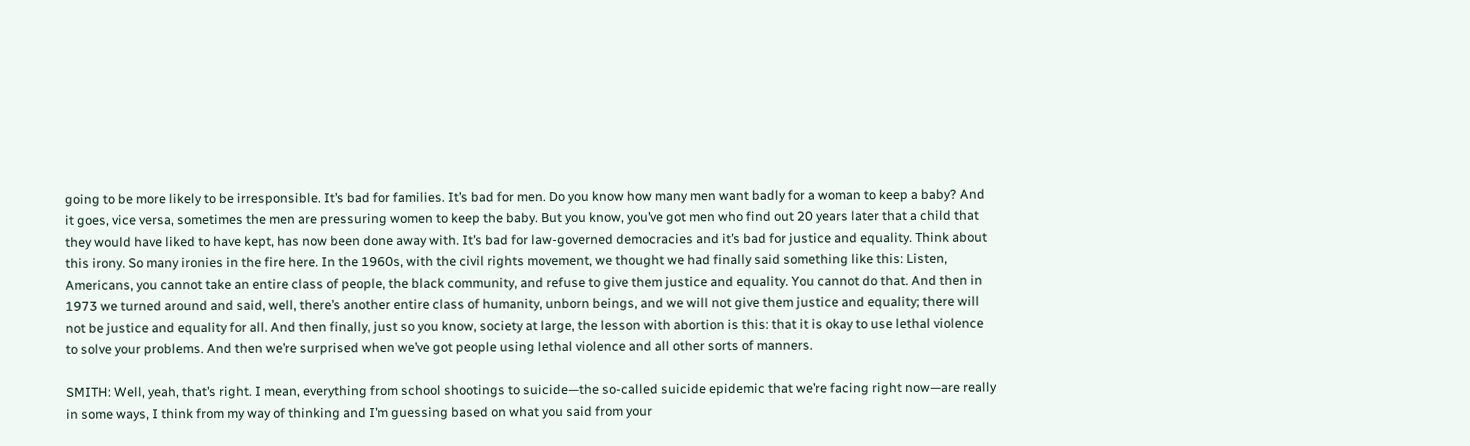going to be more likely to be irresponsible. It’s bad for families. It’s bad for men. Do you know how many men want badly for a woman to keep a baby? And it goes, vice versa, sometimes the men are pressuring women to keep the baby. But you know, you’ve got men who find out 20 years later that a child that they would have liked to have kept, has now been done away with. It’s bad for law-governed democracies and it’s bad for justice and equality. Think about this irony. So many ironies in the fire here. In the 1960s, with the civil rights movement, we thought we had finally said something like this: Listen, Americans, you cannot take an entire class of people, the black community, and refuse to give them justice and equality. You cannot do that. And then in 1973 we turned around and said, well, there’s another entire class of humanity, unborn beings, and we will not give them justice and equality; there will not be justice and equality for all. And then finally, just so you know, society at large, the lesson with abortion is this: that it is okay to use lethal violence to solve your problems. And then we’re surprised when we’ve got people using lethal violence and all other sorts of manners.

SMITH: Well, yeah, that’s right. I mean, everything from school shootings to suicide—the so-called suicide epidemic that we’re facing right now—are really in some ways, I think from my way of thinking and I’m guessing based on what you said from your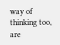way of thinking too, are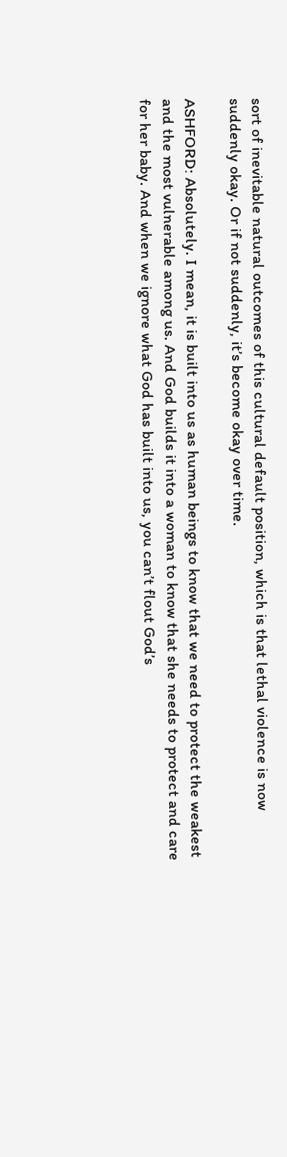sort of inevitable natural outcomes of this cultural default position, which is that lethal violence is now suddenly okay. Or if not suddenly, it’s become okay over time.

ASHFORD: Absolutely. I mean, it is built into us as human beings to know that we need to protect the weakest and the most vulnerable among us. And God builds it into a woman to know that she needs to protect and care for her baby. And when we ignore what God has built into us, you can’t flout God’s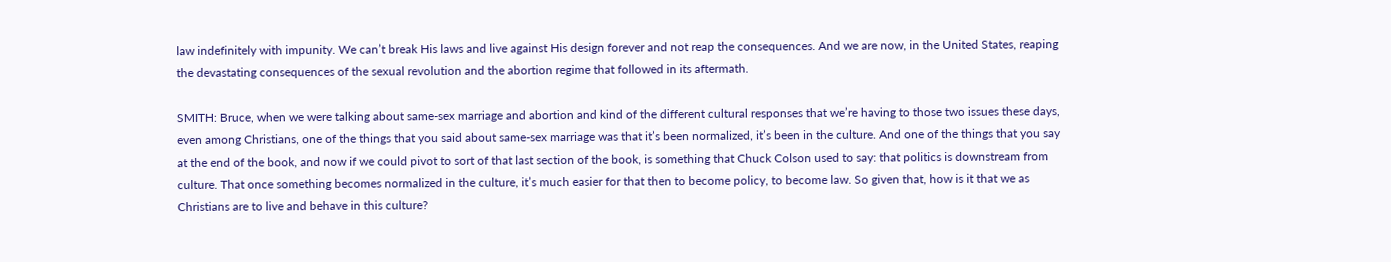law indefinitely with impunity. We can’t break His laws and live against His design forever and not reap the consequences. And we are now, in the United States, reaping the devastating consequences of the sexual revolution and the abortion regime that followed in its aftermath.

SMITH: Bruce, when we were talking about same-sex marriage and abortion and kind of the different cultural responses that we’re having to those two issues these days, even among Christians, one of the things that you said about same-sex marriage was that it’s been normalized, it’s been in the culture. And one of the things that you say at the end of the book, and now if we could pivot to sort of that last section of the book, is something that Chuck Colson used to say: that politics is downstream from culture. That once something becomes normalized in the culture, it’s much easier for that then to become policy, to become law. So given that, how is it that we as Christians are to live and behave in this culture?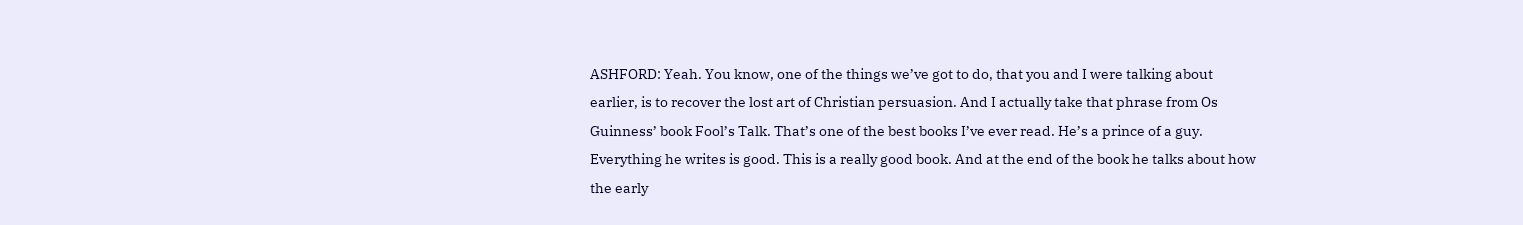ASHFORD: Yeah. You know, one of the things we’ve got to do, that you and I were talking about earlier, is to recover the lost art of Christian persuasion. And I actually take that phrase from Os Guinness’ book Fool’s Talk. That’s one of the best books I’ve ever read. He’s a prince of a guy. Everything he writes is good. This is a really good book. And at the end of the book he talks about how the early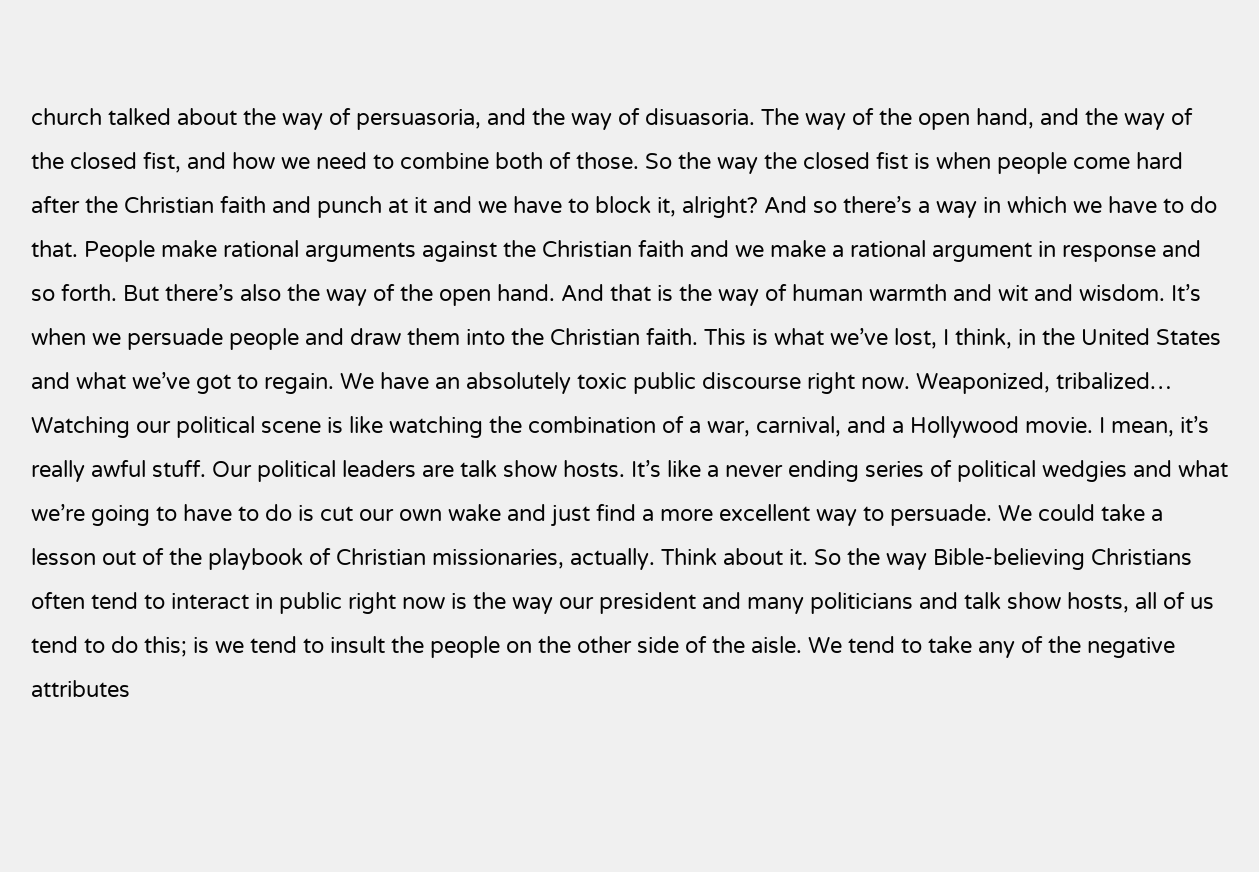church talked about the way of persuasoria, and the way of disuasoria. The way of the open hand, and the way of the closed fist, and how we need to combine both of those. So the way the closed fist is when people come hard after the Christian faith and punch at it and we have to block it, alright? And so there’s a way in which we have to do that. People make rational arguments against the Christian faith and we make a rational argument in response and so forth. But there’s also the way of the open hand. And that is the way of human warmth and wit and wisdom. It’s when we persuade people and draw them into the Christian faith. This is what we’ve lost, I think, in the United States and what we’ve got to regain. We have an absolutely toxic public discourse right now. Weaponized, tribalized… Watching our political scene is like watching the combination of a war, carnival, and a Hollywood movie. I mean, it’s really awful stuff. Our political leaders are talk show hosts. It’s like a never ending series of political wedgies and what we’re going to have to do is cut our own wake and just find a more excellent way to persuade. We could take a lesson out of the playbook of Christian missionaries, actually. Think about it. So the way Bible-believing Christians often tend to interact in public right now is the way our president and many politicians and talk show hosts, all of us tend to do this; is we tend to insult the people on the other side of the aisle. We tend to take any of the negative attributes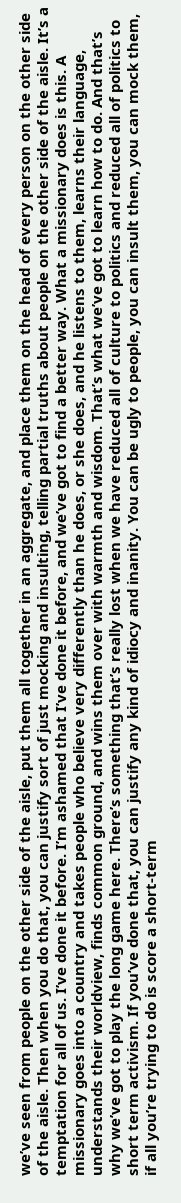we’ve seen from people on the other side of the aisle, put them all together in an aggregate, and place them on the head of every person on the other side of the aisle. Then when you do that, you can justify sort of just mocking and insulting, telling partial truths about people on the other side of the aisle. It’s a temptation for all of us. I’ve done it before. I’m ashamed that I’ve done it before, and we’ve got to find a better way. What a missionary does is this. A missionary goes into a country and takes people who believe very differently than he does, or she does, and he listens to them, learns their language, understands their worldview, finds common ground, and wins them over with warmth and wisdom. That’s what we’ve got to learn how to do. And that’s why we’ve got to play the long game here. There’s something that’s really lost when we have reduced all of culture to politics and reduced all of politics to short term activism. If you’ve done that, you can justify any kind of idiocy and inanity. You can be ugly to people, you can insult them, you can mock them, if all you’re trying to do is score a short-term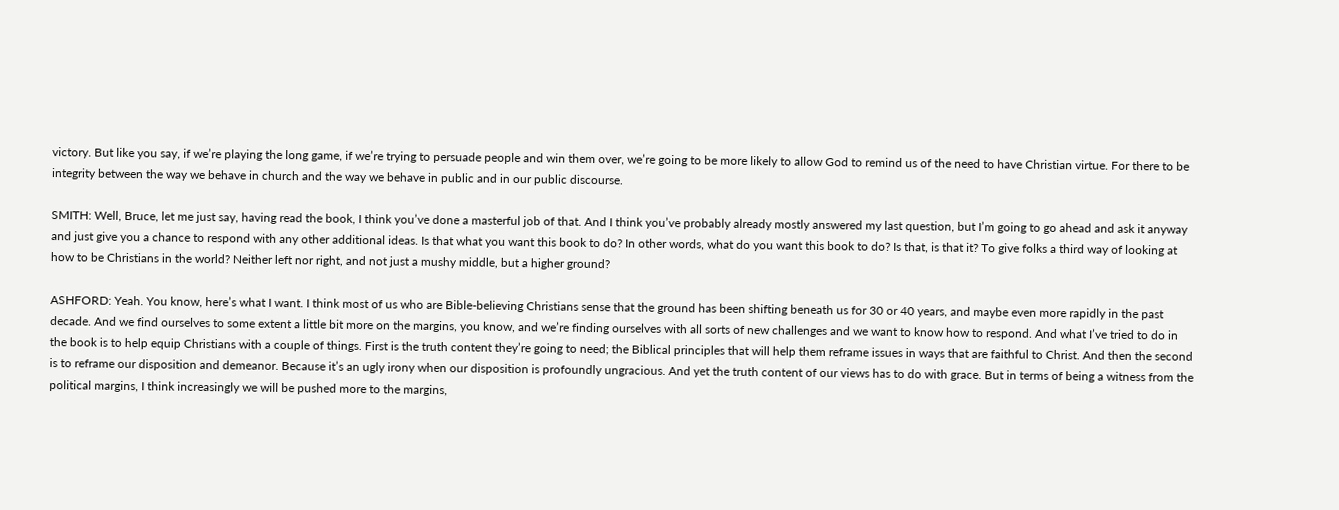victory. But like you say, if we’re playing the long game, if we’re trying to persuade people and win them over, we’re going to be more likely to allow God to remind us of the need to have Christian virtue. For there to be integrity between the way we behave in church and the way we behave in public and in our public discourse.

SMITH: Well, Bruce, let me just say, having read the book, I think you’ve done a masterful job of that. And I think you’ve probably already mostly answered my last question, but I’m going to go ahead and ask it anyway and just give you a chance to respond with any other additional ideas. Is that what you want this book to do? In other words, what do you want this book to do? Is that, is that it? To give folks a third way of looking at how to be Christians in the world? Neither left nor right, and not just a mushy middle, but a higher ground?

ASHFORD: Yeah. You know, here’s what I want. I think most of us who are Bible-believing Christians sense that the ground has been shifting beneath us for 30 or 40 years, and maybe even more rapidly in the past decade. And we find ourselves to some extent a little bit more on the margins, you know, and we’re finding ourselves with all sorts of new challenges and we want to know how to respond. And what I’ve tried to do in the book is to help equip Christians with a couple of things. First is the truth content they’re going to need; the Biblical principles that will help them reframe issues in ways that are faithful to Christ. And then the second is to reframe our disposition and demeanor. Because it’s an ugly irony when our disposition is profoundly ungracious. And yet the truth content of our views has to do with grace. But in terms of being a witness from the political margins, I think increasingly we will be pushed more to the margins,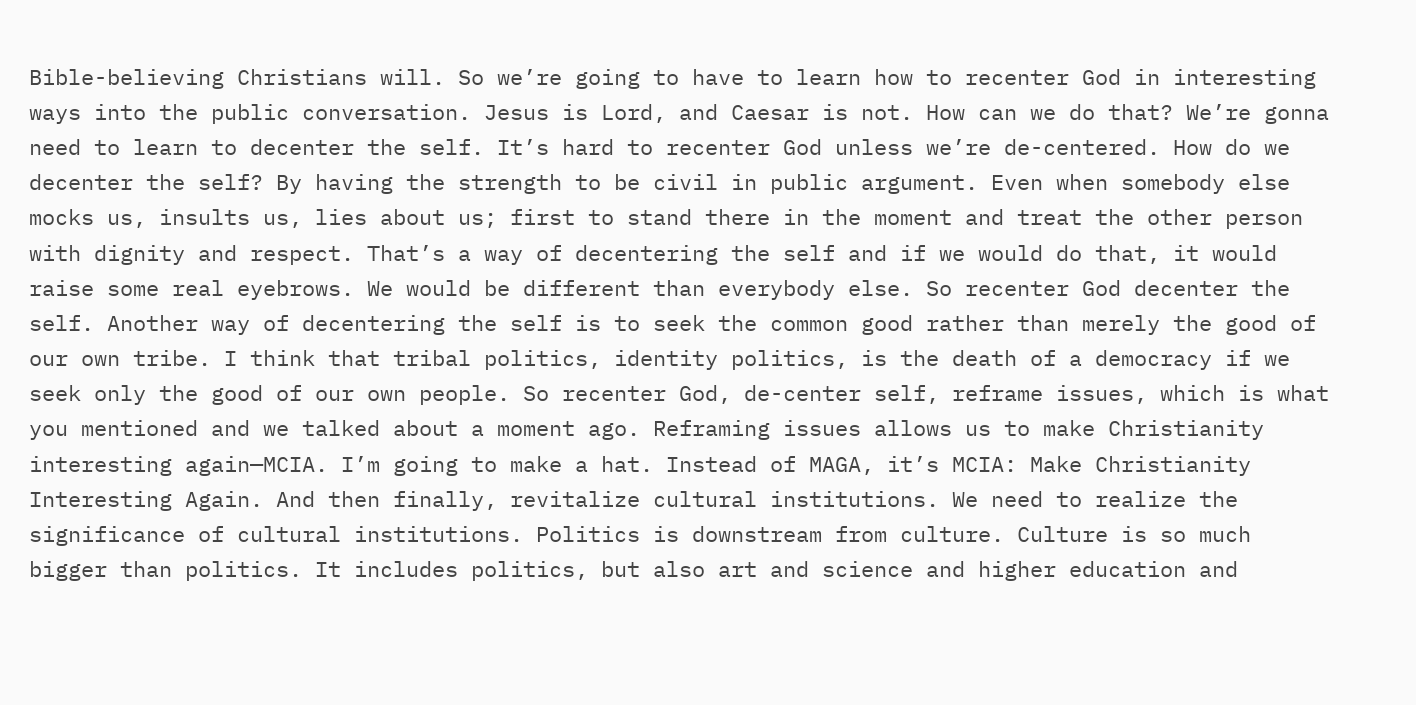Bible-believing Christians will. So we’re going to have to learn how to recenter God in interesting ways into the public conversation. Jesus is Lord, and Caesar is not. How can we do that? We’re gonna need to learn to decenter the self. It’s hard to recenter God unless we’re de-centered. How do we decenter the self? By having the strength to be civil in public argument. Even when somebody else mocks us, insults us, lies about us; first to stand there in the moment and treat the other person with dignity and respect. That’s a way of decentering the self and if we would do that, it would raise some real eyebrows. We would be different than everybody else. So recenter God decenter the self. Another way of decentering the self is to seek the common good rather than merely the good of our own tribe. I think that tribal politics, identity politics, is the death of a democracy if we seek only the good of our own people. So recenter God, de-center self, reframe issues, which is what you mentioned and we talked about a moment ago. Reframing issues allows us to make Christianity interesting again—MCIA. I’m going to make a hat. Instead of MAGA, it’s MCIA: Make Christianity Interesting Again. And then finally, revitalize cultural institutions. We need to realize the significance of cultural institutions. Politics is downstream from culture. Culture is so much bigger than politics. It includes politics, but also art and science and higher education and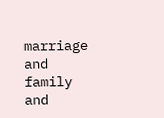marriage and family and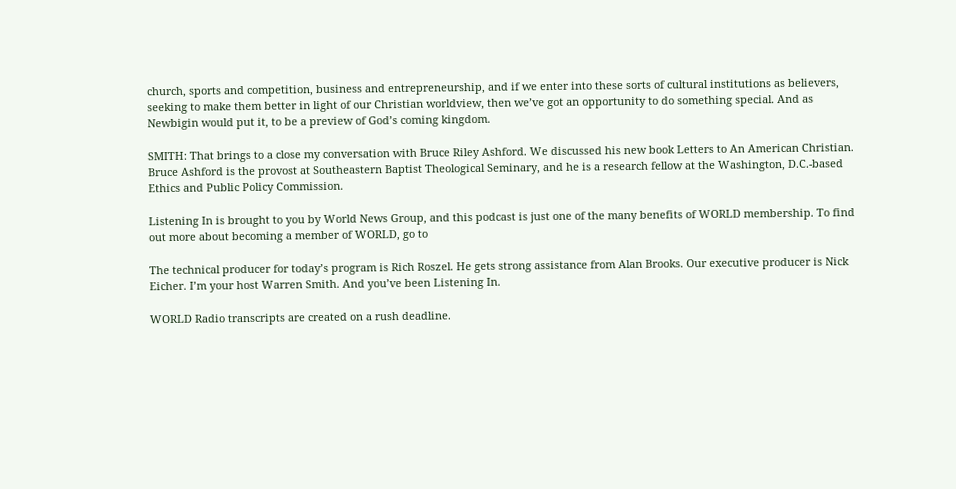church, sports and competition, business and entrepreneurship, and if we enter into these sorts of cultural institutions as believers, seeking to make them better in light of our Christian worldview, then we’ve got an opportunity to do something special. And as Newbigin would put it, to be a preview of God’s coming kingdom.

SMITH: That brings to a close my conversation with Bruce Riley Ashford. We discussed his new book Letters to An American Christian. Bruce Ashford is the provost at Southeastern Baptist Theological Seminary, and he is a research fellow at the Washington, D.C.-based Ethics and Public Policy Commission.

Listening In is brought to you by World News Group, and this podcast is just one of the many benefits of WORLD membership. To find out more about becoming a member of WORLD, go to

The technical producer for today’s program is Rich Roszel. He gets strong assistance from Alan Brooks. Our executive producer is Nick Eicher. I’m your host Warren Smith. And you’ve been Listening In.

WORLD Radio transcripts are created on a rush deadline.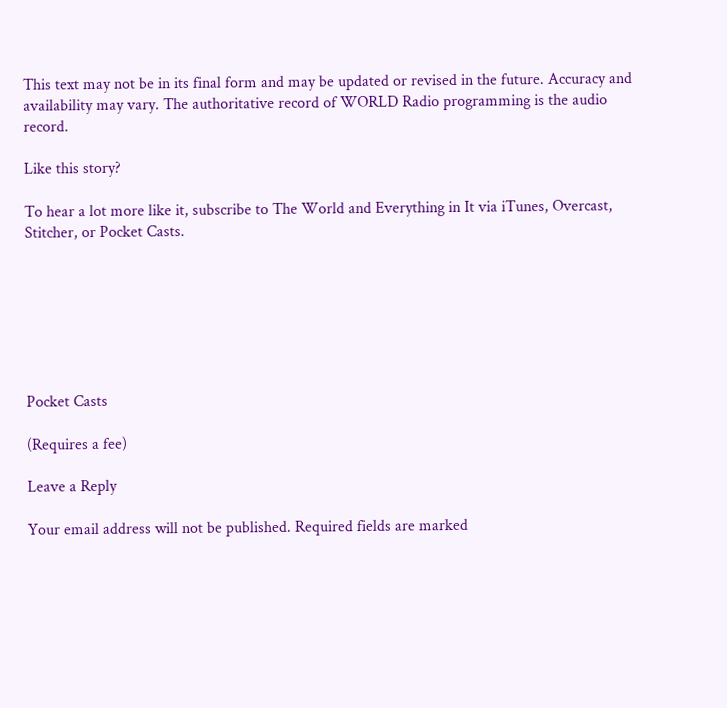This text may not be in its final form and may be updated or revised in the future. Accuracy and availability may vary. The authoritative record of WORLD Radio programming is the audio record.

Like this story?

To hear a lot more like it, subscribe to The World and Everything in It via iTunes, Overcast, Stitcher, or Pocket Casts.







Pocket Casts

(Requires a fee)

Leave a Reply

Your email address will not be published. Required fields are marked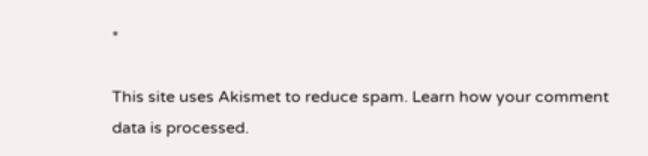*

This site uses Akismet to reduce spam. Learn how your comment data is processed.